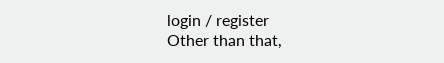login / register
Other than that,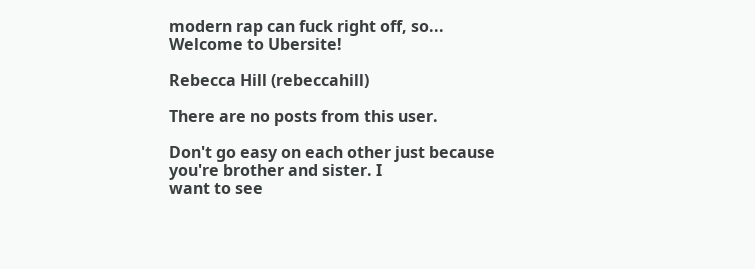modern rap can fuck right off, so...
Welcome to Ubersite!

Rebecca Hill (rebeccahill)

There are no posts from this user.

Don't go easy on each other just because you're brother and sister. I
want to see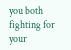you both fighting for your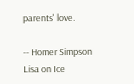parents' love.

-- Homer Simpson
Lisa on Ice